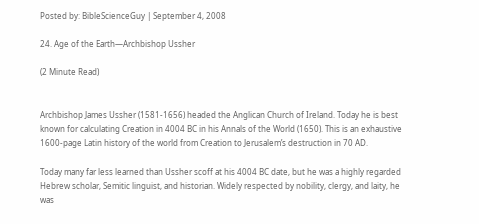Posted by: BibleScienceGuy | September 4, 2008

24. Age of the Earth—Archbishop Ussher

(2 Minute Read)


Archbishop James Ussher (1581-1656) headed the Anglican Church of Ireland. Today he is best known for calculating Creation in 4004 BC in his Annals of the World (1650). This is an exhaustive 1600-page Latin history of the world from Creation to Jerusalem’s destruction in 70 AD.

Today many far less learned than Ussher scoff at his 4004 BC date, but he was a highly regarded Hebrew scholar, Semitic linguist, and historian. Widely respected by nobility, clergy, and laity, he was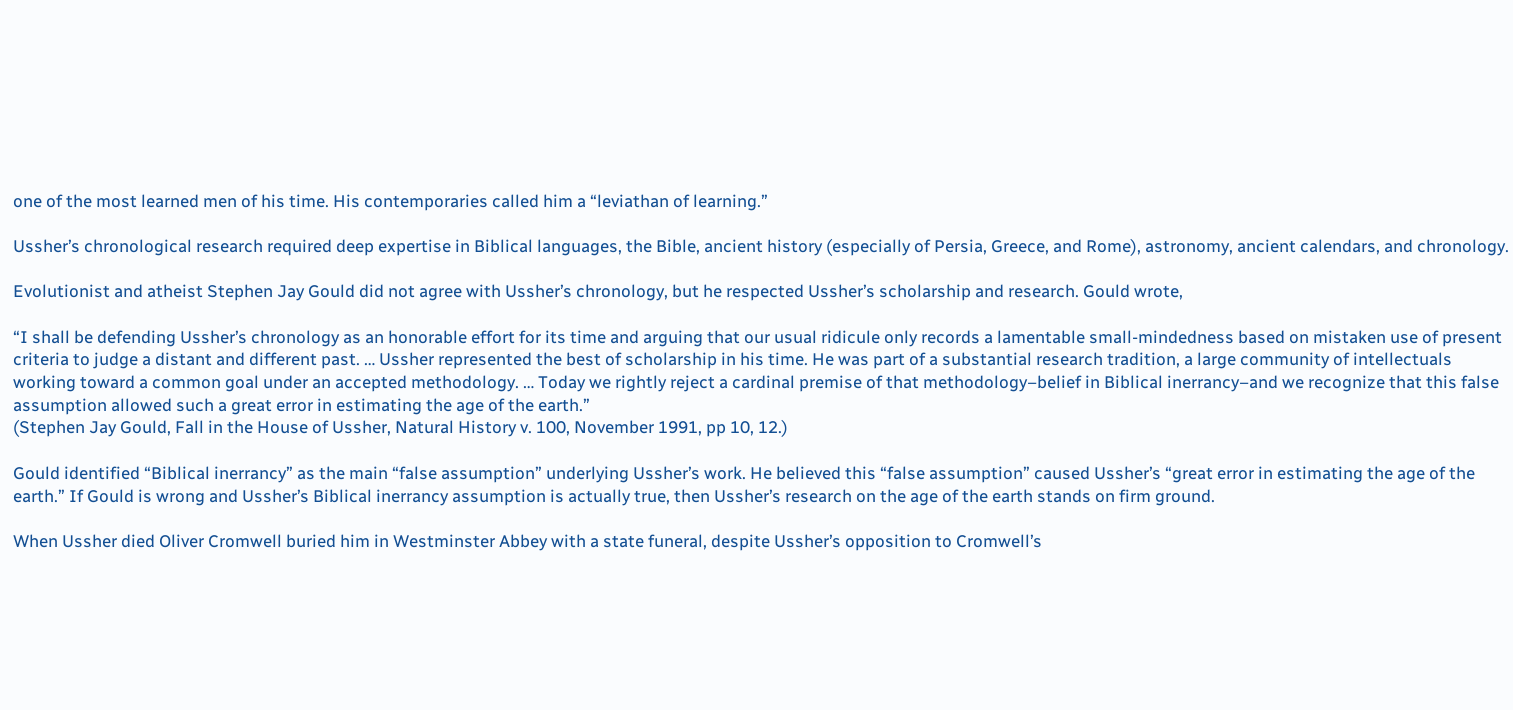one of the most learned men of his time. His contemporaries called him a “leviathan of learning.”

Ussher’s chronological research required deep expertise in Biblical languages, the Bible, ancient history (especially of Persia, Greece, and Rome), astronomy, ancient calendars, and chronology.

Evolutionist and atheist Stephen Jay Gould did not agree with Ussher’s chronology, but he respected Ussher’s scholarship and research. Gould wrote,

“I shall be defending Ussher’s chronology as an honorable effort for its time and arguing that our usual ridicule only records a lamentable small-mindedness based on mistaken use of present criteria to judge a distant and different past. … Ussher represented the best of scholarship in his time. He was part of a substantial research tradition, a large community of intellectuals working toward a common goal under an accepted methodology. … Today we rightly reject a cardinal premise of that methodology–belief in Biblical inerrancy–and we recognize that this false assumption allowed such a great error in estimating the age of the earth.”
(Stephen Jay Gould, Fall in the House of Ussher, Natural History v. 100, November 1991, pp 10, 12.)

Gould identified “Biblical inerrancy” as the main “false assumption” underlying Ussher’s work. He believed this “false assumption” caused Ussher’s “great error in estimating the age of the earth.” If Gould is wrong and Ussher’s Biblical inerrancy assumption is actually true, then Ussher’s research on the age of the earth stands on firm ground.

When Ussher died Oliver Cromwell buried him in Westminster Abbey with a state funeral, despite Ussher’s opposition to Cromwell’s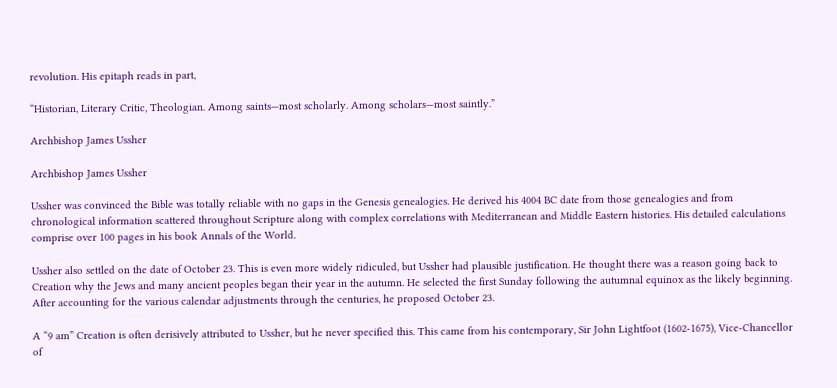revolution. His epitaph reads in part,

“Historian, Literary Critic, Theologian. Among saints—most scholarly. Among scholars—most saintly.”

Archbishop James Ussher

Archbishop James Ussher

Ussher was convinced the Bible was totally reliable with no gaps in the Genesis genealogies. He derived his 4004 BC date from those genealogies and from chronological information scattered throughout Scripture along with complex correlations with Mediterranean and Middle Eastern histories. His detailed calculations comprise over 100 pages in his book Annals of the World.

Ussher also settled on the date of October 23. This is even more widely ridiculed, but Ussher had plausible justification. He thought there was a reason going back to Creation why the Jews and many ancient peoples began their year in the autumn. He selected the first Sunday following the autumnal equinox as the likely beginning. After accounting for the various calendar adjustments through the centuries, he proposed October 23.

A “9 am” Creation is often derisively attributed to Ussher, but he never specified this. This came from his contemporary, Sir John Lightfoot (1602-1675), Vice-Chancellor of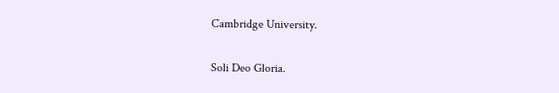Cambridge University.

Soli Deo Gloria.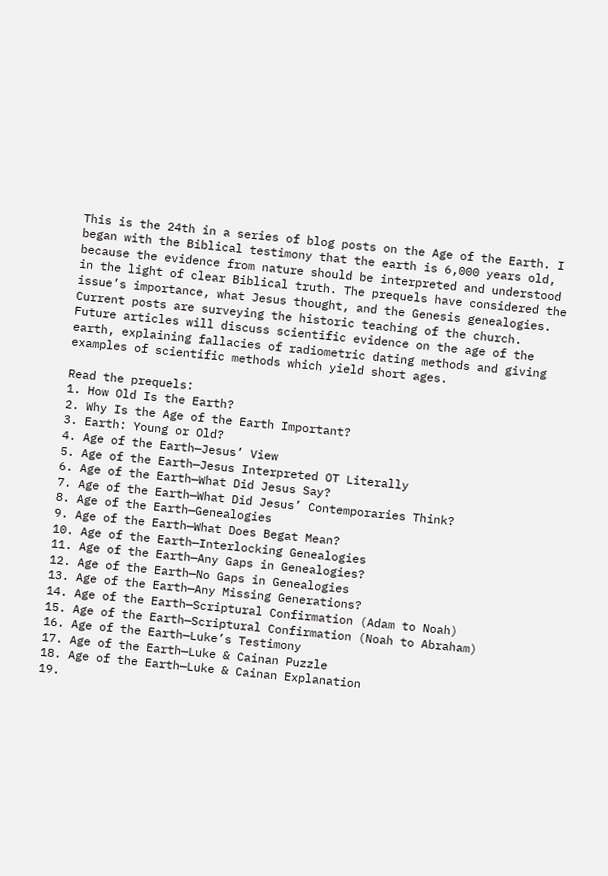This is the 24th in a series of blog posts on the Age of the Earth. I began with the Biblical testimony that the earth is 6,000 years old, because the evidence from nature should be interpreted and understood in the light of clear Biblical truth. The prequels have considered the issue’s importance, what Jesus thought, and the Genesis genealogies. Current posts are surveying the historic teaching of the church. Future articles will discuss scientific evidence on the age of the earth, explaining fallacies of radiometric dating methods and giving examples of scientific methods which yield short ages.

Read the prequels:
1. How Old Is the Earth?
2. Why Is the Age of the Earth Important?
3. Earth: Young or Old?
4. Age of the Earth—Jesus’ View
5. Age of the Earth—Jesus Interpreted OT Literally
6. Age of the Earth—What Did Jesus Say?
7. Age of the Earth—What Did Jesus’ Contemporaries Think?
8. Age of the Earth—Genealogies
9. Age of the Earth—What Does Begat Mean?
10. Age of the Earth—Interlocking Genealogies
11. Age of the Earth—Any Gaps in Genealogies?
12. Age of the Earth—No Gaps in Genealogies
13. Age of the Earth—Any Missing Generations?
14. Age of the Earth—Scriptural Confirmation (Adam to Noah)
15. Age of the Earth—Scriptural Confirmation (Noah to Abraham)
16. Age of the Earth—Luke’s Testimony
17. Age of the Earth—Luke & Cainan Puzzle
18. Age of the Earth—Luke & Cainan Explanation
19.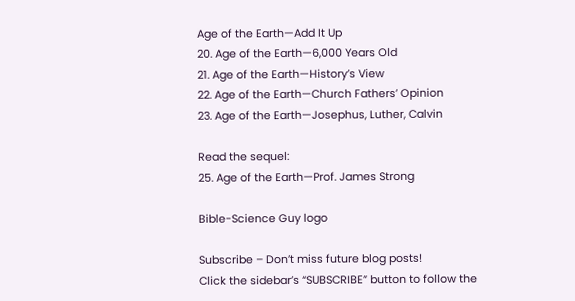Age of the Earth—Add It Up
20. Age of the Earth—6,000 Years Old
21. Age of the Earth—History’s View
22. Age of the Earth—Church Fathers’ Opinion
23. Age of the Earth—Josephus, Luther, Calvin

Read the sequel:
25. Age of the Earth—Prof. James Strong

Bible-Science Guy logo

Subscribe – Don’t miss future blog posts!
Click the sidebar’s “SUBSCRIBE” button to follow the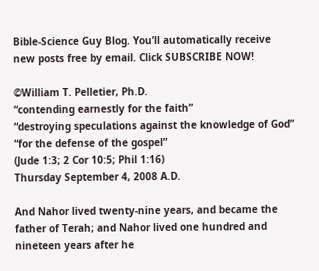Bible-Science Guy Blog. You’ll automatically receive
new posts free by email. Click SUBSCRIBE NOW!

©William T. Pelletier, Ph.D.
“contending earnestly for the faith”
“destroying speculations against the knowledge of God”
“for the defense of the gospel”
(Jude 1:3; 2 Cor 10:5; Phil 1:16)
Thursday September 4, 2008 A.D.

And Nahor lived twenty-nine years, and became the father of Terah; and Nahor lived one hundred and nineteen years after he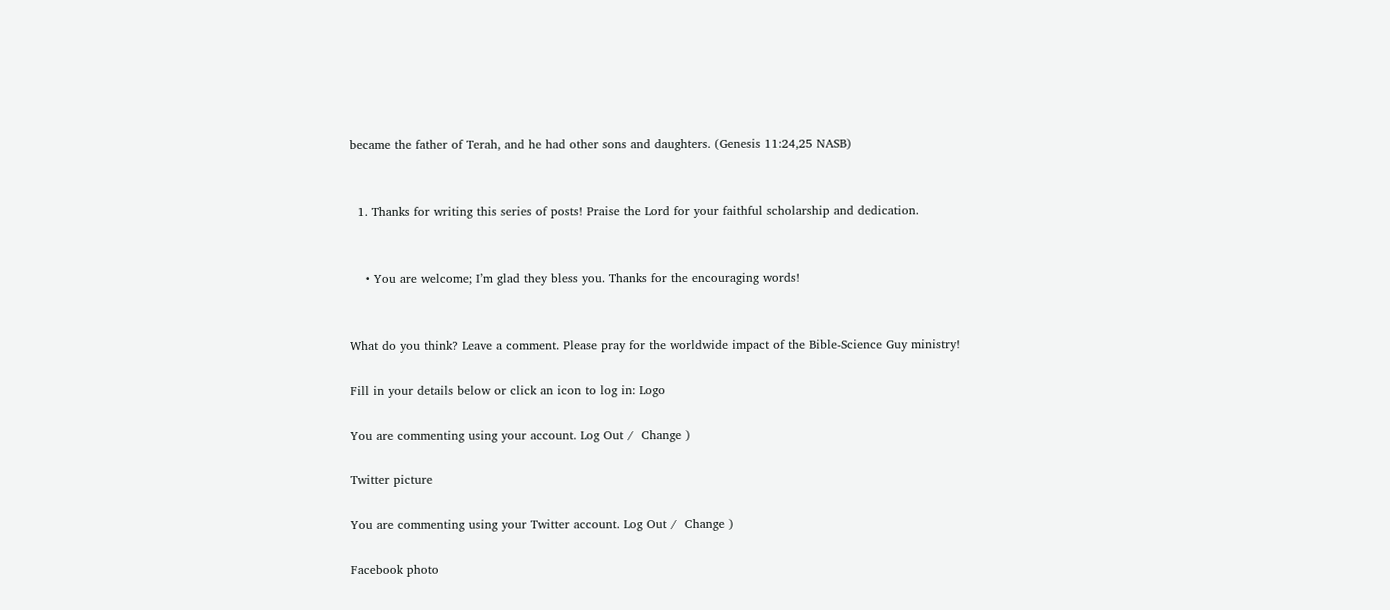became the father of Terah, and he had other sons and daughters. (Genesis 11:24,25 NASB)


  1. Thanks for writing this series of posts! Praise the Lord for your faithful scholarship and dedication.


    • You are welcome; I’m glad they bless you. Thanks for the encouraging words!


What do you think? Leave a comment. Please pray for the worldwide impact of the Bible-Science Guy ministry!

Fill in your details below or click an icon to log in: Logo

You are commenting using your account. Log Out /  Change )

Twitter picture

You are commenting using your Twitter account. Log Out /  Change )

Facebook photo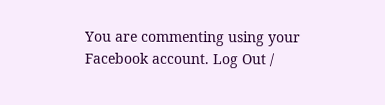You are commenting using your Facebook account. Log Out /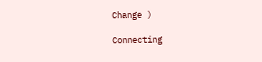Change )

Connecting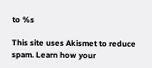to %s

This site uses Akismet to reduce spam. Learn how your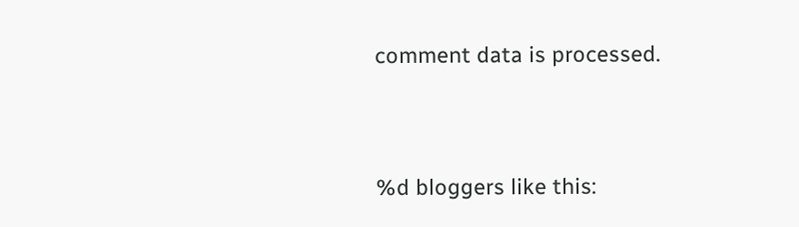comment data is processed.


%d bloggers like this: